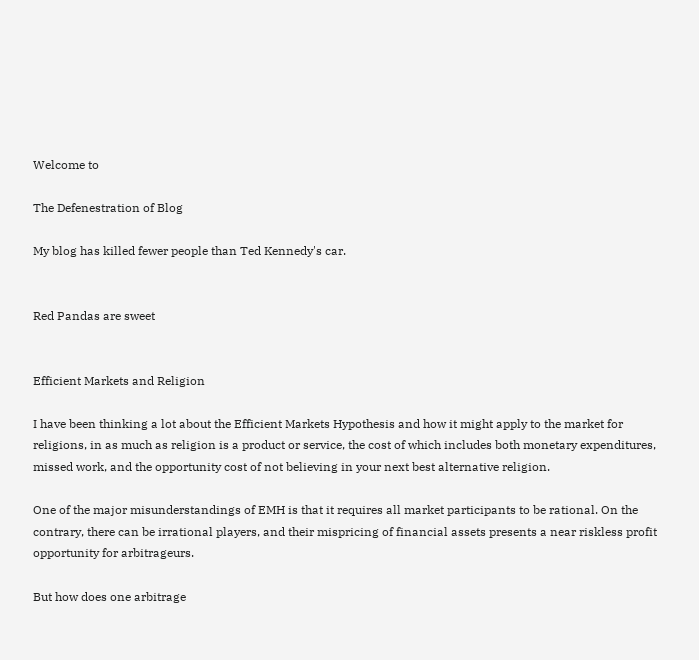Welcome to

The Defenestration of Blog

My blog has killed fewer people than Ted Kennedy's car.


Red Pandas are sweet


Efficient Markets and Religion

I have been thinking a lot about the Efficient Markets Hypothesis and how it might apply to the market for religions, in as much as religion is a product or service, the cost of which includes both monetary expenditures, missed work, and the opportunity cost of not believing in your next best alternative religion.

One of the major misunderstandings of EMH is that it requires all market participants to be rational. On the contrary, there can be irrational players, and their mispricing of financial assets presents a near riskless profit opportunity for arbitrageurs.

But how does one arbitrage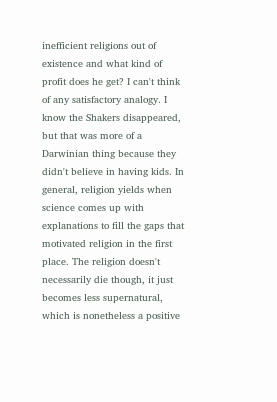inefficient religions out of existence and what kind of profit does he get? I can't think of any satisfactory analogy. I know the Shakers disappeared, but that was more of a Darwinian thing because they didn't believe in having kids. In general, religion yields when science comes up with explanations to fill the gaps that motivated religion in the first place. The religion doesn't necessarily die though, it just becomes less supernatural, which is nonetheless a positive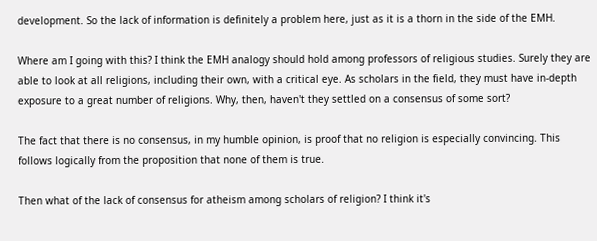development. So the lack of information is definitely a problem here, just as it is a thorn in the side of the EMH.

Where am I going with this? I think the EMH analogy should hold among professors of religious studies. Surely they are able to look at all religions, including their own, with a critical eye. As scholars in the field, they must have in-depth exposure to a great number of religions. Why, then, haven't they settled on a consensus of some sort?

The fact that there is no consensus, in my humble opinion, is proof that no religion is especially convincing. This follows logically from the proposition that none of them is true.

Then what of the lack of consensus for atheism among scholars of religion? I think it's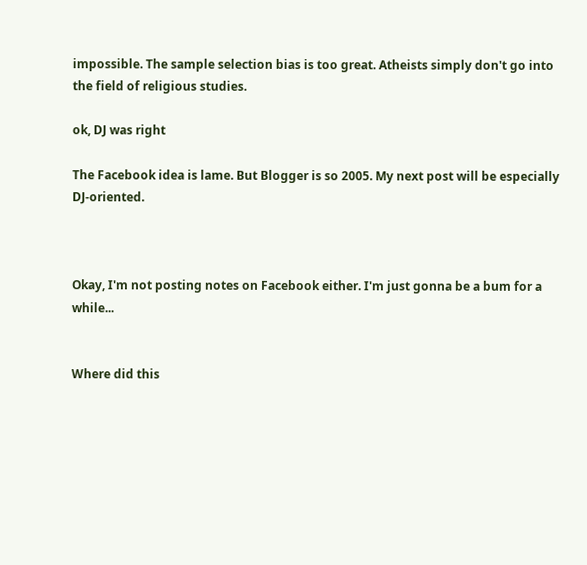impossible. The sample selection bias is too great. Atheists simply don't go into the field of religious studies.

ok, DJ was right

The Facebook idea is lame. But Blogger is so 2005. My next post will be especially DJ-oriented.



Okay, I'm not posting notes on Facebook either. I'm just gonna be a bum for a while...


Where did this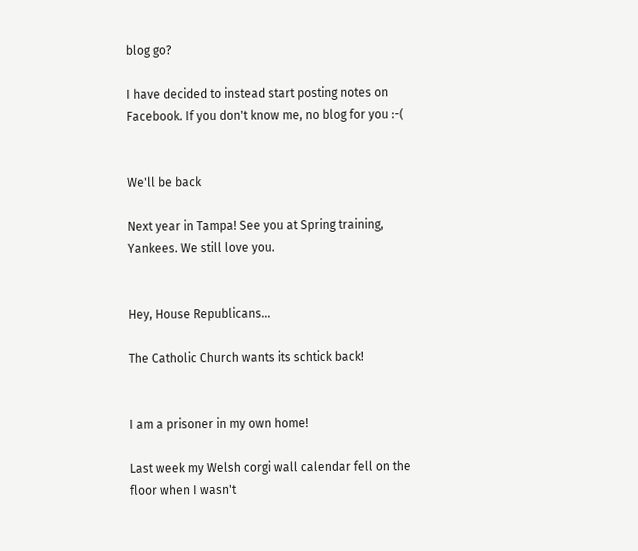blog go?

I have decided to instead start posting notes on Facebook. If you don't know me, no blog for you :-(


We'll be back

Next year in Tampa! See you at Spring training, Yankees. We still love you.


Hey, House Republicans...

The Catholic Church wants its schtick back!


I am a prisoner in my own home!

Last week my Welsh corgi wall calendar fell on the floor when I wasn't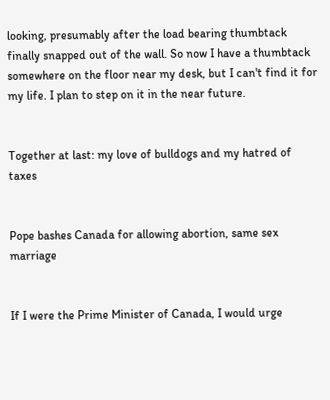looking, presumably after the load bearing thumbtack finally snapped out of the wall. So now I have a thumbtack somewhere on the floor near my desk, but I can't find it for my life. I plan to step on it in the near future.


Together at last: my love of bulldogs and my hatred of taxes


Pope bashes Canada for allowing abortion, same sex marriage


If I were the Prime Minister of Canada, I would urge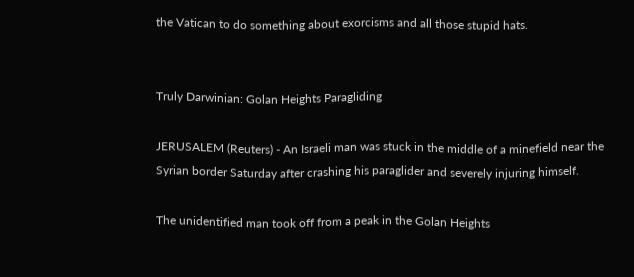the Vatican to do something about exorcisms and all those stupid hats.


Truly Darwinian: Golan Heights Paragliding

JERUSALEM (Reuters) - An Israeli man was stuck in the middle of a minefield near the Syrian border Saturday after crashing his paraglider and severely injuring himself.

The unidentified man took off from a peak in the Golan Heights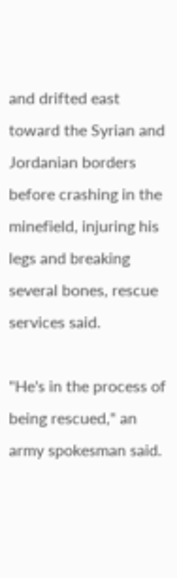and drifted east toward the Syrian and Jordanian borders before crashing in the minefield, injuring his legs and breaking several bones, rescue services said.

"He's in the process of being rescued," an army spokesman said.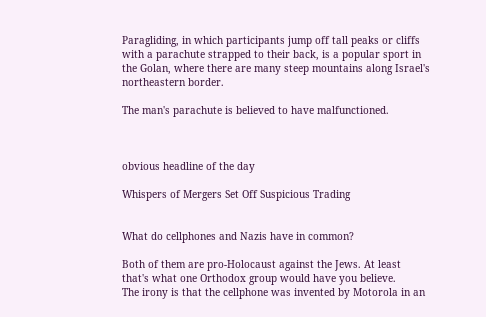Paragliding, in which participants jump off tall peaks or cliffs with a parachute strapped to their back, is a popular sport in the Golan, where there are many steep mountains along Israel's northeastern border.

The man's parachute is believed to have malfunctioned.



obvious headline of the day

Whispers of Mergers Set Off Suspicious Trading


What do cellphones and Nazis have in common?

Both of them are pro-Holocaust against the Jews. At least that's what one Orthodox group would have you believe.
The irony is that the cellphone was invented by Motorola in an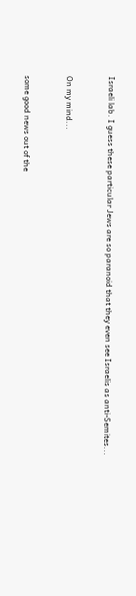Israeli lab. I guess these particular Jews are so paranoid that they even see Israelis as anti-Semites...


On my mind...


some good news out of the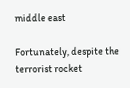middle east

Fortunately, despite the terrorist rocket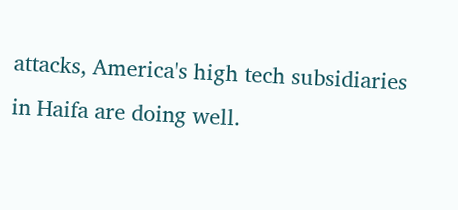attacks, America's high tech subsidiaries in Haifa are doing well.